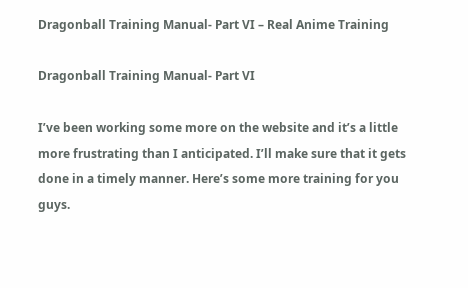Dragonball Training Manual- Part VI – Real Anime Training

Dragonball Training Manual- Part VI

I’ve been working some more on the website and it’s a little more frustrating than I anticipated. I’ll make sure that it gets done in a timely manner. Here’s some more training for you guys.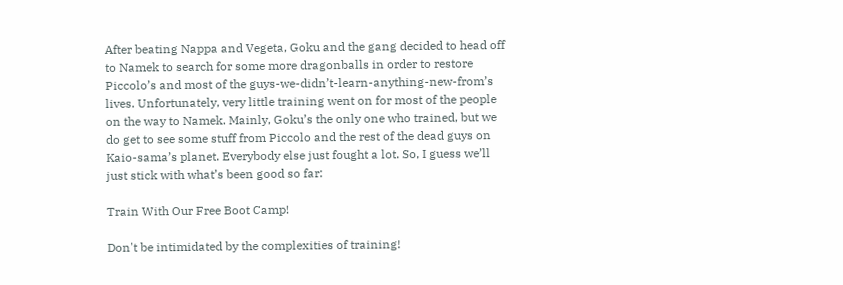After beating Nappa and Vegeta, Goku and the gang decided to head off to Namek to search for some more dragonballs in order to restore Piccolo’s and most of the guys-we-didn’t-learn-anything-new-from’s lives. Unfortunately, very little training went on for most of the people on the way to Namek. Mainly, Goku’s the only one who trained, but we do get to see some stuff from Piccolo and the rest of the dead guys on Kaio-sama’s planet. Everybody else just fought a lot. So, I guess we’ll just stick with what’s been good so far:

Train With Our Free Boot Camp!

Don't be intimidated by the complexities of training!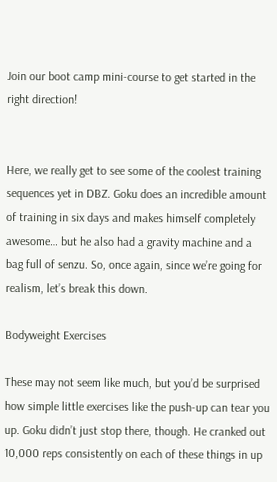Join our boot camp mini-course to get started in the right direction!


Here, we really get to see some of the coolest training sequences yet in DBZ. Goku does an incredible amount of training in six days and makes himself completely awesome… but he also had a gravity machine and a bag full of senzu. So, once again, since we’re going for realism, let’s break this down.

Bodyweight Exercises

These may not seem like much, but you’d be surprised how simple little exercises like the push-up can tear you up. Goku didn’t just stop there, though. He cranked out 10,000 reps consistently on each of these things in up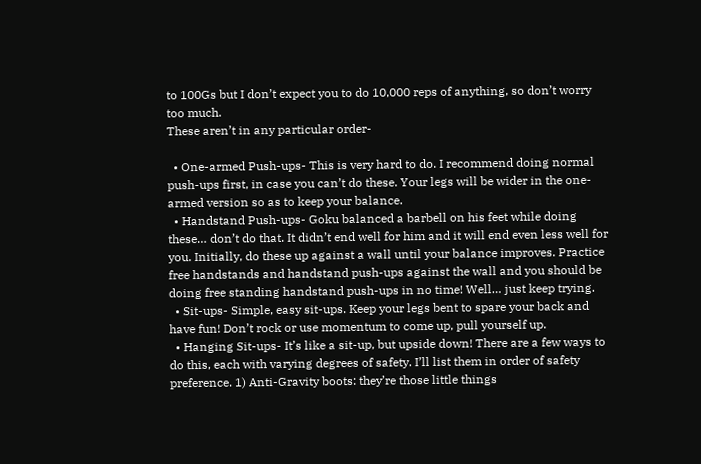to 100Gs but I don’t expect you to do 10,000 reps of anything, so don’t worry too much.
These aren’t in any particular order-

  • One-armed Push-ups- This is very hard to do. I recommend doing normal push-ups first, in case you can’t do these. Your legs will be wider in the one-armed version so as to keep your balance.
  • Handstand Push-ups- Goku balanced a barbell on his feet while doing these… don’t do that. It didn’t end well for him and it will end even less well for you. Initially, do these up against a wall until your balance improves. Practice free handstands and handstand push-ups against the wall and you should be doing free standing handstand push-ups in no time! Well… just keep trying.
  • Sit-ups- Simple, easy sit-ups. Keep your legs bent to spare your back and have fun! Don’t rock or use momentum to come up, pull yourself up.
  • Hanging Sit-ups- It’s like a sit-up, but upside down! There are a few ways to do this, each with varying degrees of safety. I’ll list them in order of safety preference. 1) Anti-Gravity boots: they’re those little things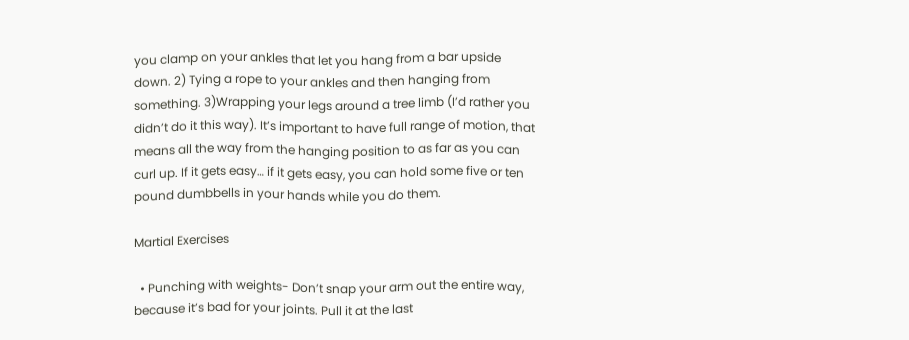you clamp on your ankles that let you hang from a bar upside down. 2) Tying a rope to your ankles and then hanging from something. 3)Wrapping your legs around a tree limb (I’d rather you didn’t do it this way). It’s important to have full range of motion, that means all the way from the hanging position to as far as you can curl up. If it gets easy… if it gets easy, you can hold some five or ten pound dumbbells in your hands while you do them.

Martial Exercises

  • Punching with weights- Don’t snap your arm out the entire way, because it’s bad for your joints. Pull it at the last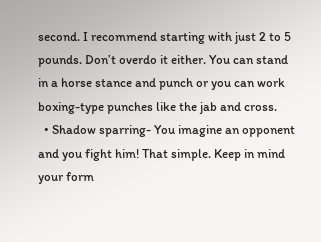second. I recommend starting with just 2 to 5 pounds. Don’t overdo it either. You can stand in a horse stance and punch or you can work boxing-type punches like the jab and cross.
  • Shadow sparring- You imagine an opponent and you fight him! That simple. Keep in mind your form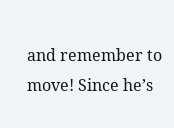and remember to move! Since he’s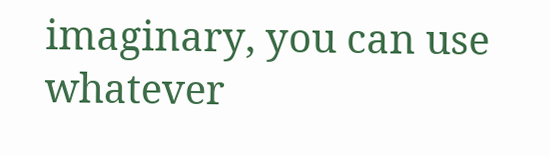imaginary, you can use whatever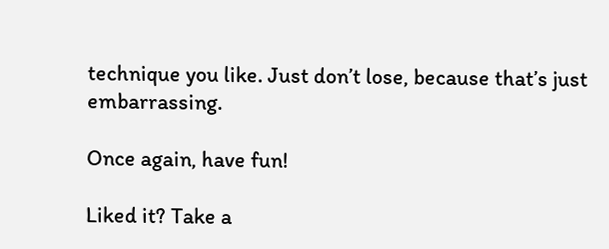technique you like. Just don’t lose, because that’s just embarrassing.

Once again, have fun!

Liked it? Take a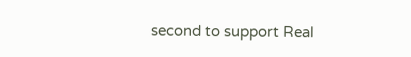second to support Real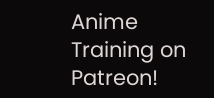Anime Training on Patreon!